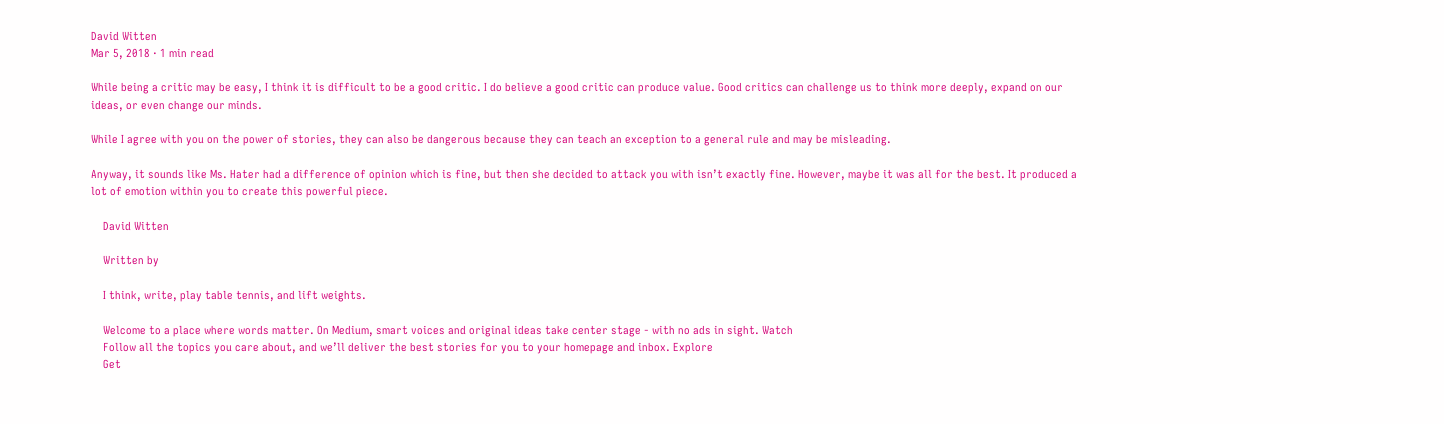David Witten
Mar 5, 2018 · 1 min read

While being a critic may be easy, I think it is difficult to be a good critic. I do believe a good critic can produce value. Good critics can challenge us to think more deeply, expand on our ideas, or even change our minds.

While I agree with you on the power of stories, they can also be dangerous because they can teach an exception to a general rule and may be misleading.

Anyway, it sounds like Ms. Hater had a difference of opinion which is fine, but then she decided to attack you with isn’t exactly fine. However, maybe it was all for the best. It produced a lot of emotion within you to create this powerful piece.

    David Witten

    Written by

    I think, write, play table tennis, and lift weights.

    Welcome to a place where words matter. On Medium, smart voices and original ideas take center stage - with no ads in sight. Watch
    Follow all the topics you care about, and we’ll deliver the best stories for you to your homepage and inbox. Explore
    Get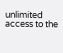unlimited access to the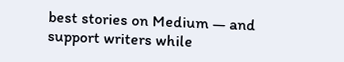best stories on Medium — and support writers while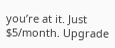you’re at it. Just $5/month. Upgrade